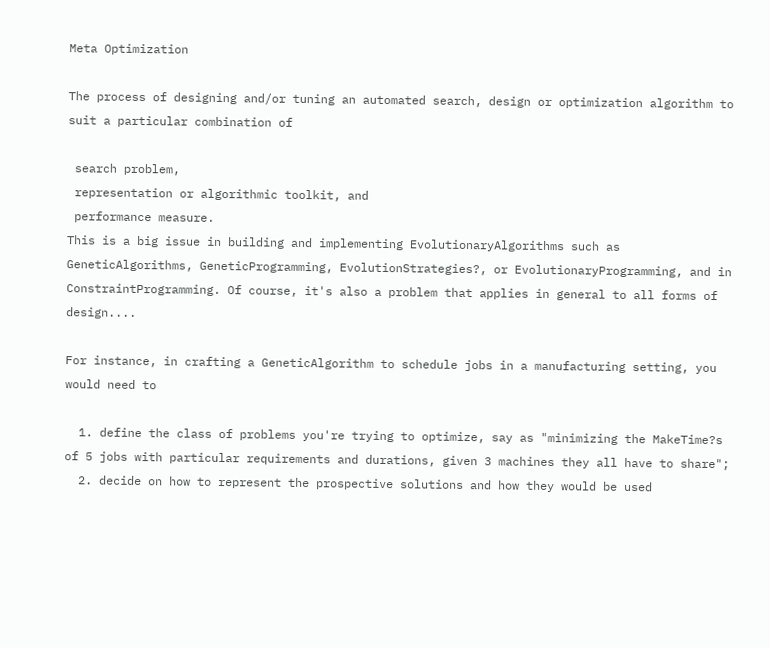Meta Optimization

The process of designing and/or tuning an automated search, design or optimization algorithm to suit a particular combination of

 search problem,
 representation or algorithmic toolkit, and
 performance measure.
This is a big issue in building and implementing EvolutionaryAlgorithms such as GeneticAlgorithms, GeneticProgramming, EvolutionStrategies?, or EvolutionaryProgramming, and in ConstraintProgramming. Of course, it's also a problem that applies in general to all forms of design....

For instance, in crafting a GeneticAlgorithm to schedule jobs in a manufacturing setting, you would need to

  1. define the class of problems you're trying to optimize, say as "minimizing the MakeTime?s of 5 jobs with particular requirements and durations, given 3 machines they all have to share";
  2. decide on how to represent the prospective solutions and how they would be used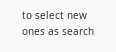to select new ones as search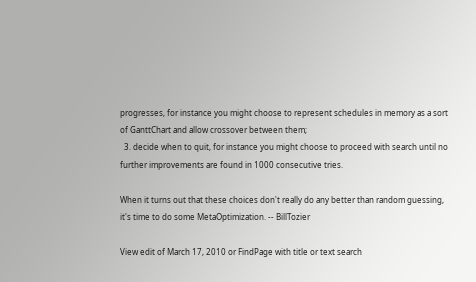progresses, for instance you might choose to represent schedules in memory as a sort of GanttChart and allow crossover between them;
  3. decide when to quit, for instance you might choose to proceed with search until no further improvements are found in 1000 consecutive tries.

When it turns out that these choices don't really do any better than random guessing, it's time to do some MetaOptimization. -- BillTozier

View edit of March 17, 2010 or FindPage with title or text search